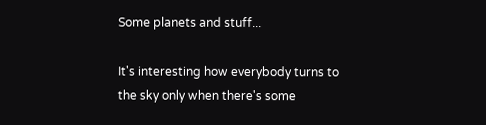Some planets and stuff...

It's interesting how everybody turns to the sky only when there's some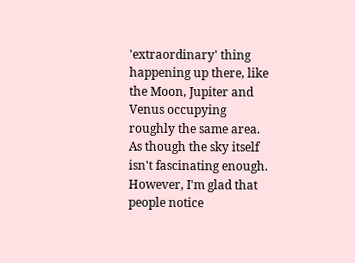'extraordinary' thing happening up there, like the Moon, Jupiter and Venus occupying roughly the same area. As though the sky itself isn't fascinating enough. However, I'm glad that people notice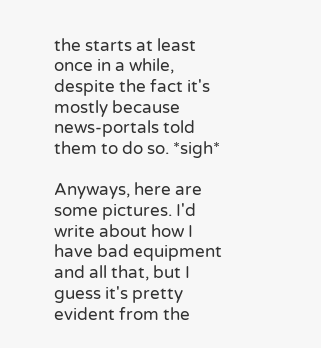the starts at least once in a while, despite the fact it's mostly because news-portals told them to do so. *sigh*

Anyways, here are some pictures. I'd write about how I have bad equipment and all that, but I guess it's pretty evident from the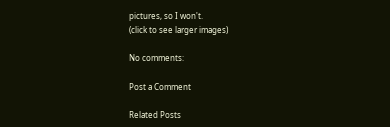pictures, so I won't.
(click to see larger images)

No comments:

Post a Comment

Related Posts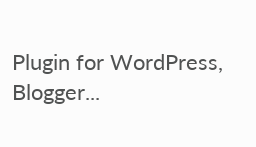Plugin for WordPress, Blogger...